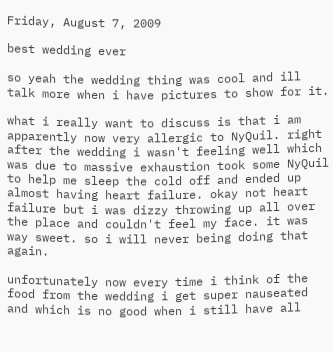Friday, August 7, 2009

best wedding ever

so yeah the wedding thing was cool and ill talk more when i have pictures to show for it.

what i really want to discuss is that i am apparently now very allergic to NyQuil. right after the wedding i wasn't feeling well which was due to massive exhaustion took some NyQuil to help me sleep the cold off and ended up almost having heart failure. okay not heart failure but i was dizzy throwing up all over the place and couldn't feel my face. it was way sweet. so i will never being doing that again.

unfortunately now every time i think of the food from the wedding i get super nauseated and which is no good when i still have all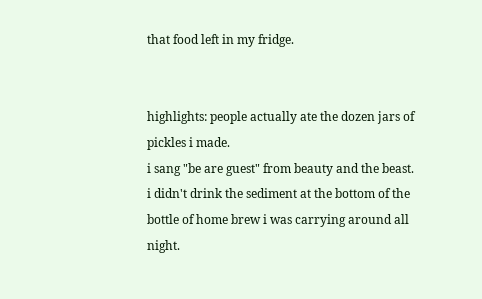that food left in my fridge.


highlights: people actually ate the dozen jars of pickles i made.
i sang "be are guest" from beauty and the beast.
i didn't drink the sediment at the bottom of the bottle of home brew i was carrying around all night.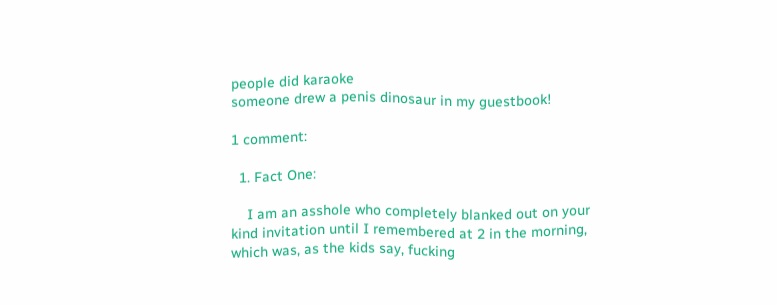people did karaoke
someone drew a penis dinosaur in my guestbook!

1 comment:

  1. Fact One:

    I am an asshole who completely blanked out on your kind invitation until I remembered at 2 in the morning, which was, as the kids say, fucking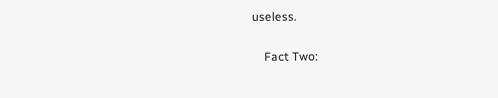useless.

    Fact Two: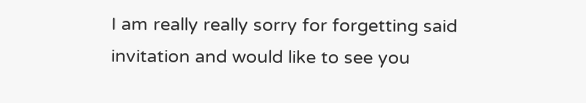I am really really sorry for forgetting said invitation and would like to see you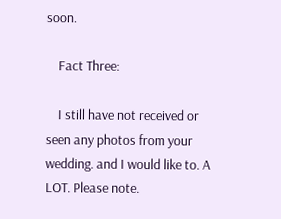soon.

    Fact Three:

    I still have not received or seen any photos from your wedding. and I would like to. A LOT. Please note.